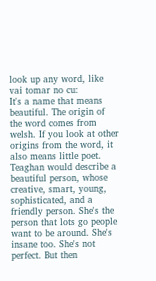look up any word, like vai tomar no cu:
It's a name that means beautiful. The origin of the word comes from welsh. If you look at other origins from the word, it also means little poet. Teaghan would describe a beautiful person, whose creative, smart, young, sophisticated, and a friendly person. She's the person that lots go people want to be around. She's insane too. She's not perfect. But then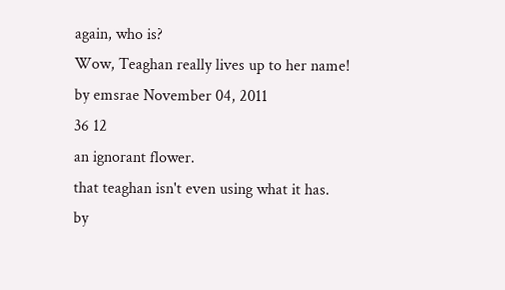again, who is?
Wow, Teaghan really lives up to her name!
by emsrae November 04, 2011
36 12
an ignorant flower.
that teaghan isn't even using what it has.
by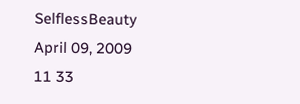SelflessBeauty April 09, 2009
11 33